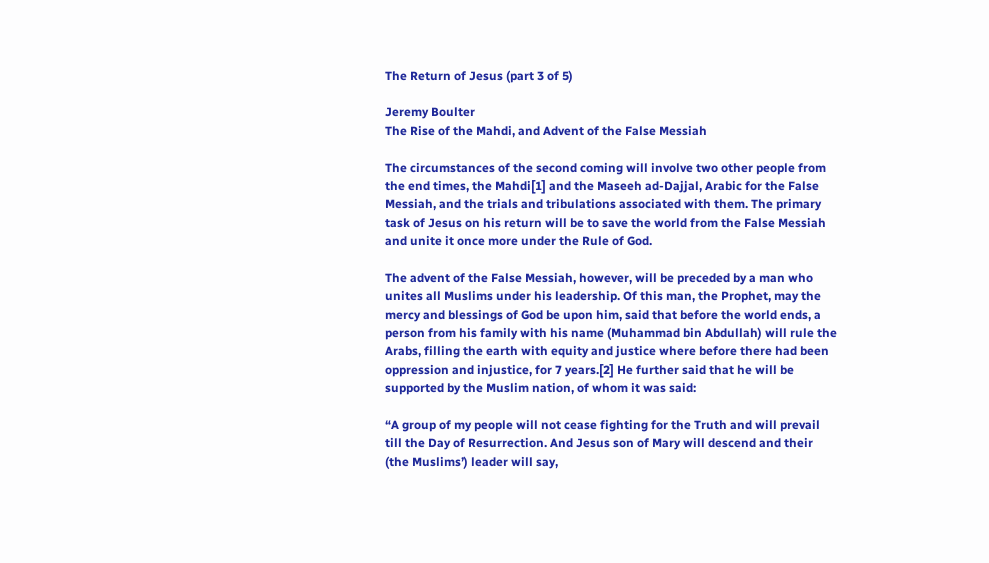The Return of Jesus (part 3 of 5)

Jeremy Boulter
The Rise of the Mahdi, and Advent of the False Messiah

The circumstances of the second coming will involve two other people from the end times, the Mahdi[1] and the Maseeh ad-Dajjal, Arabic for the False Messiah, and the trials and tribulations associated with them. The primary task of Jesus on his return will be to save the world from the False Messiah and unite it once more under the Rule of God.

The advent of the False Messiah, however, will be preceded by a man who unites all Muslims under his leadership. Of this man, the Prophet, may the mercy and blessings of God be upon him, said that before the world ends, a person from his family with his name (Muhammad bin Abdullah) will rule the Arabs, filling the earth with equity and justice where before there had been oppression and injustice, for 7 years.[2] He further said that he will be supported by the Muslim nation, of whom it was said:

“A group of my people will not cease fighting for the Truth and will prevail till the Day of Resurrection. And Jesus son of Mary will descend and their (the Muslims’) leader will say,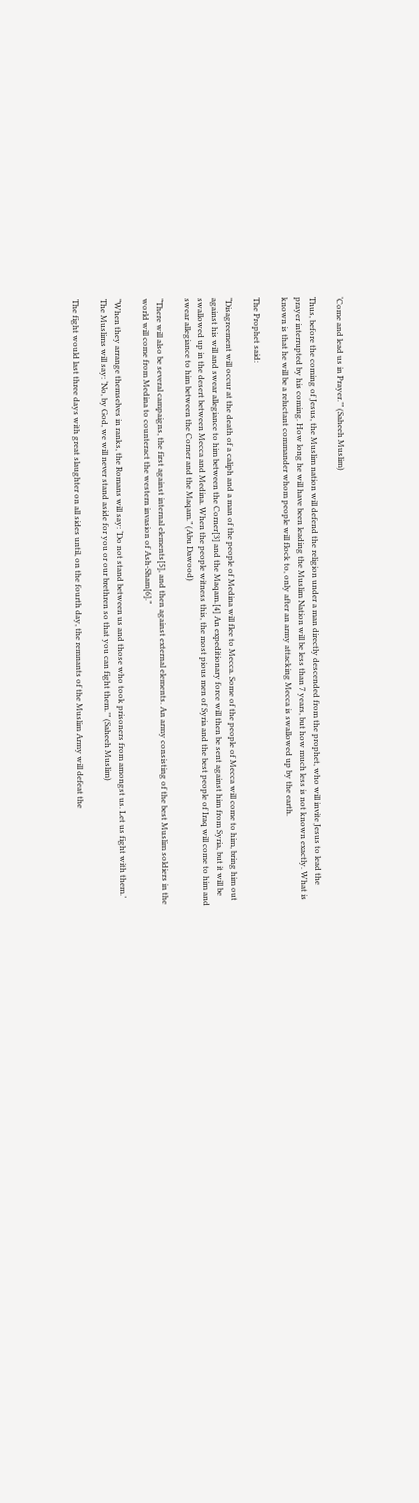‘Come and lead us in Prayer.’” (Saheeh Muslim)

Thus, before the coming of Jesus, the Muslim nation will defend the religion under a man directly descended from the prophet, who will invite Jesus to lead the prayer interrupted by his coming. How long he will have been leading the Muslim Nation will be less than 7 years, but how much less is not known exactly. What is known is that he will be a reluctant commander whom people will flock to, only after an army attacking Mecca is swallowed up by the earth.

The Prophet said:

“Disagreement will occur at the death of a caliph and a man of the people of Medina will flee to Mecca. Some of the people of Mecca will come to him, bring him out against his will and swear allegiance to him between the Corner[3] and the Maqam.[4] An expeditionary force will then be sent against him from Syria, but it will be swallowed up in the desert between Mecca and Medina. When the people witness this, the most pious men of Syria and the best people of Iraq will come to him and swear allegiance to him between the Corner and the Maqam.” (Abu Dawood)

“There will also be several campaigns, the first against internal elements[5], and then against external elements. An army consisting of the best Muslim soldiers in the world will come from Medina to counteract the western invasion of Ash-Sham[6].”

“When they arrange themselves in ranks, the Romans will say: ‘Do not stand between us and those who took prisoners from amongst us. Let us fight with them.’ The Muslims will say: ‘No, by God, we will never stand aside for you or our brethren so that you can fight them.’” (Saheeh Muslim)

The fight would last three days with great slaughter on all sides until, on the fourth day, the remnants of the Muslim Army will defeat the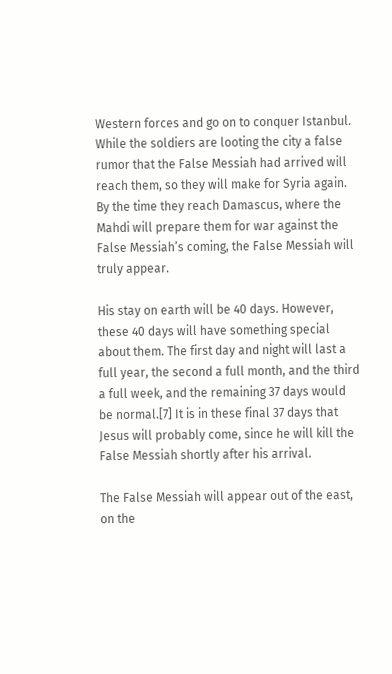Western forces and go on to conquer Istanbul. While the soldiers are looting the city a false rumor that the False Messiah had arrived will reach them, so they will make for Syria again. By the time they reach Damascus, where the Mahdi will prepare them for war against the False Messiah’s coming, the False Messiah will truly appear.

His stay on earth will be 40 days. However, these 40 days will have something special about them. The first day and night will last a full year, the second a full month, and the third a full week, and the remaining 37 days would be normal.[7] It is in these final 37 days that Jesus will probably come, since he will kill the False Messiah shortly after his arrival.

The False Messiah will appear out of the east, on the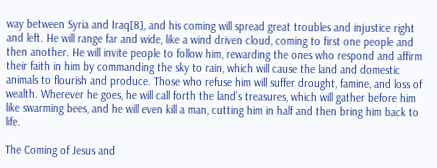way between Syria and Iraq[8], and his coming will spread great troubles and injustice right and left. He will range far and wide, like a wind driven cloud, coming to first one people and then another. He will invite people to follow him, rewarding the ones who respond and affirm their faith in him by commanding the sky to rain, which will cause the land and domestic animals to flourish and produce. Those who refuse him will suffer drought, famine, and loss of wealth. Wherever he goes, he will call forth the land’s treasures, which will gather before him like swarming bees, and he will even kill a man, cutting him in half and then bring him back to life.

The Coming of Jesus and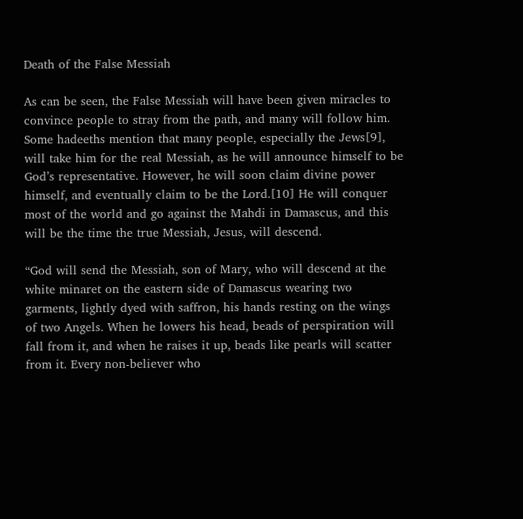Death of the False Messiah

As can be seen, the False Messiah will have been given miracles to convince people to stray from the path, and many will follow him. Some hadeeths mention that many people, especially the Jews[9], will take him for the real Messiah, as he will announce himself to be God’s representative. However, he will soon claim divine power himself, and eventually claim to be the Lord.[10] He will conquer most of the world and go against the Mahdi in Damascus, and this will be the time the true Messiah, Jesus, will descend.

“God will send the Messiah, son of Mary, who will descend at the white minaret on the eastern side of Damascus wearing two garments, lightly dyed with saffron, his hands resting on the wings of two Angels. When he lowers his head, beads of perspiration will fall from it, and when he raises it up, beads like pearls will scatter from it. Every non-believer who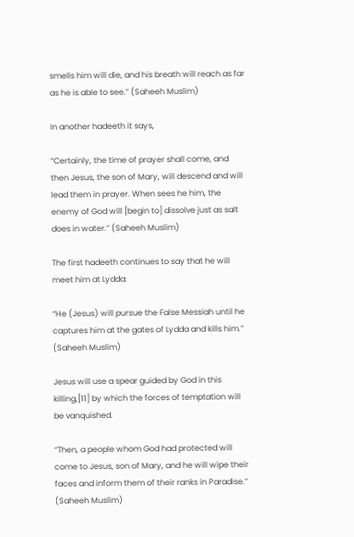smells him will die, and his breath will reach as far as he is able to see.” (Saheeh Muslim)

In another hadeeth it says,

“Certainly, the time of prayer shall come, and then Jesus, the son of Mary, will descend and will lead them in prayer. When sees he him, the enemy of God will [begin to] dissolve just as salt does in water.” (Saheeh Muslim)

The first hadeeth continues to say that he will meet him at Lydda:

“He (Jesus) will pursue the False Messiah until he captures him at the gates of Lydda and kills him.” (Saheeh Muslim)

Jesus will use a spear guided by God in this killing,[11] by which the forces of temptation will be vanquished.

“Then, a people whom God had protected will come to Jesus, son of Mary, and he will wipe their faces and inform them of their ranks in Paradise.” (Saheeh Muslim)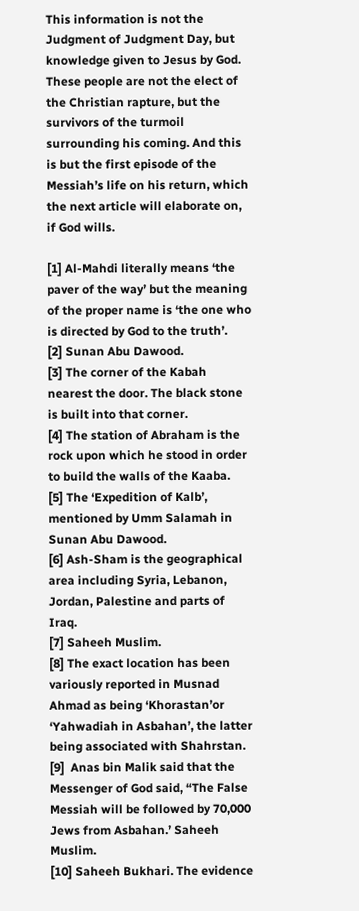This information is not the Judgment of Judgment Day, but knowledge given to Jesus by God. These people are not the elect of the Christian rapture, but the survivors of the turmoil surrounding his coming. And this is but the first episode of the Messiah’s life on his return, which the next article will elaborate on, if God wills.

[1] Al-Mahdi literally means ‘the paver of the way’ but the meaning of the proper name is ‘the one who is directed by God to the truth’.
[2] Sunan Abu Dawood.
[3] The corner of the Kabah nearest the door. The black stone is built into that corner.
[4] The station of Abraham is the rock upon which he stood in order to build the walls of the Kaaba.
[5] The ‘Expedition of Kalb’, mentioned by Umm Salamah in Sunan Abu Dawood.
[6] Ash-Sham is the geographical area including Syria, Lebanon, Jordan, Palestine and parts of Iraq.
[7] Saheeh Muslim.
[8] The exact location has been variously reported in Musnad Ahmad as being ‘Khorastan’or ‘Yahwadiah in Asbahan’, the latter being associated with Shahrstan.
[9]  Anas bin Malik said that the Messenger of God said, “The False Messiah will be followed by 70,000 Jews from Asbahan.’ Saheeh Muslim.
[10] Saheeh Bukhari. The evidence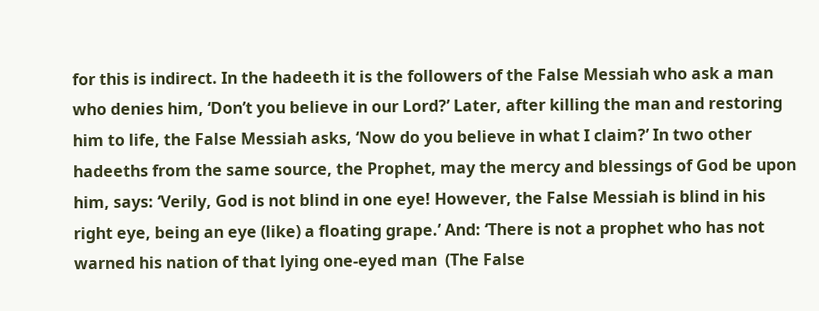for this is indirect. In the hadeeth it is the followers of the False Messiah who ask a man who denies him, ‘Don’t you believe in our Lord?’ Later, after killing the man and restoring him to life, the False Messiah asks, ‘Now do you believe in what I claim?’ In two other hadeeths from the same source, the Prophet, may the mercy and blessings of God be upon him, says: ‘Verily, God is not blind in one eye! However, the False Messiah is blind in his right eye, being an eye (like) a floating grape.’ And: ‘There is not a prophet who has not warned his nation of that lying one-eyed man  (The False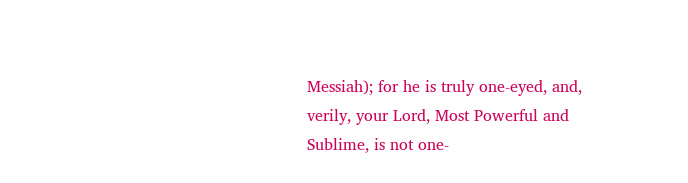Messiah); for he is truly one-eyed, and, verily, your Lord, Most Powerful and Sublime, is not one-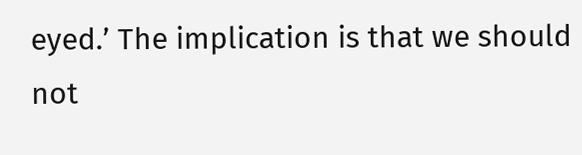eyed.’ The implication is that we should not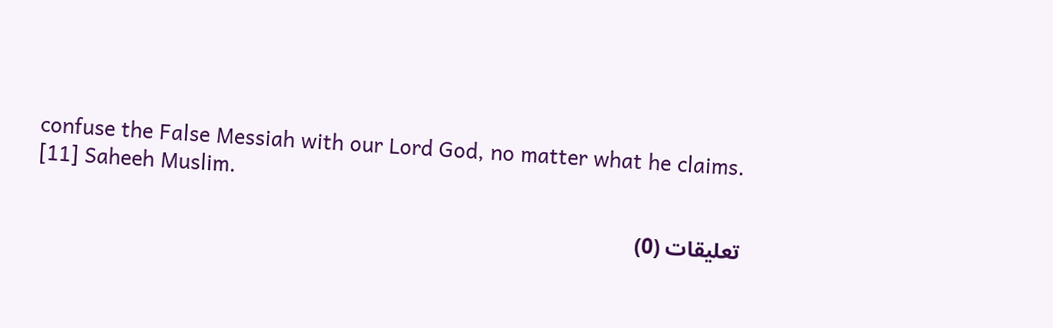confuse the False Messiah with our Lord God, no matter what he claims.
[11] Saheeh Muslim.

تعليقات (0)